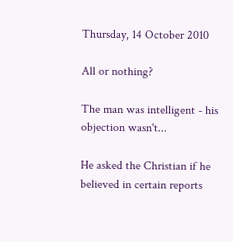Thursday, 14 October 2010

All or nothing?

The man was intelligent - his objection wasn't...

He asked the Christian if he believed in certain reports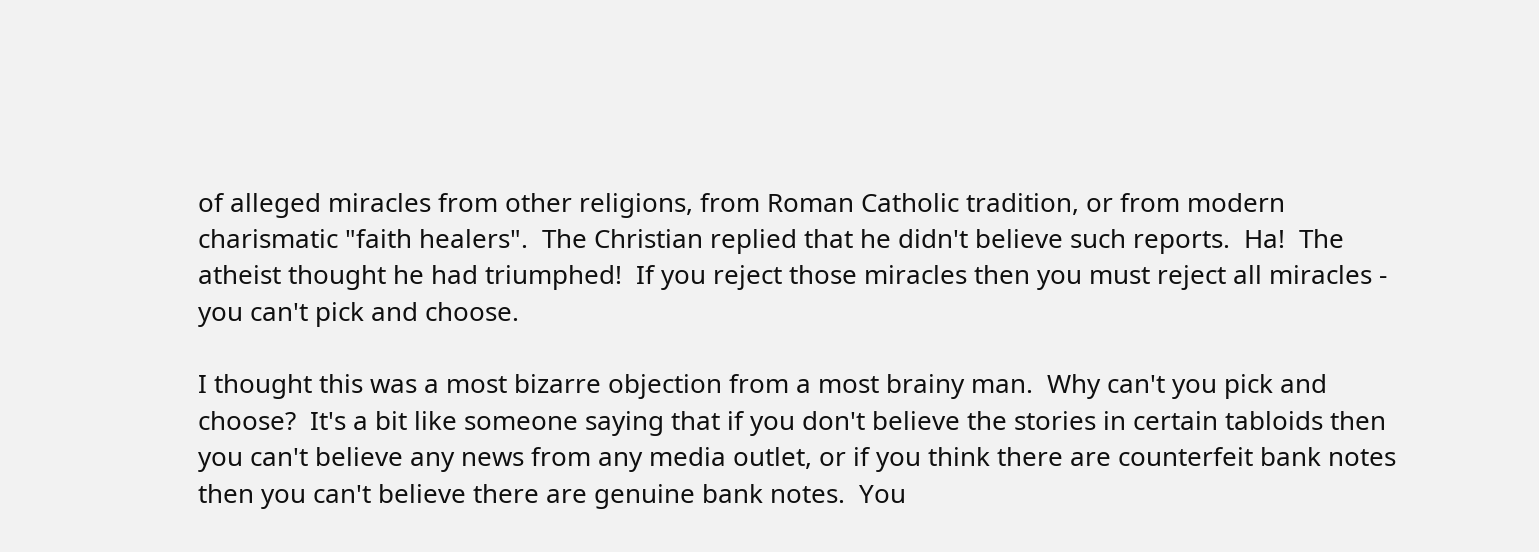of alleged miracles from other religions, from Roman Catholic tradition, or from modern charismatic "faith healers".  The Christian replied that he didn't believe such reports.  Ha!  The atheist thought he had triumphed!  If you reject those miracles then you must reject all miracles - you can't pick and choose.

I thought this was a most bizarre objection from a most brainy man.  Why can't you pick and choose?  It's a bit like someone saying that if you don't believe the stories in certain tabloids then you can't believe any news from any media outlet, or if you think there are counterfeit bank notes then you can't believe there are genuine bank notes.  You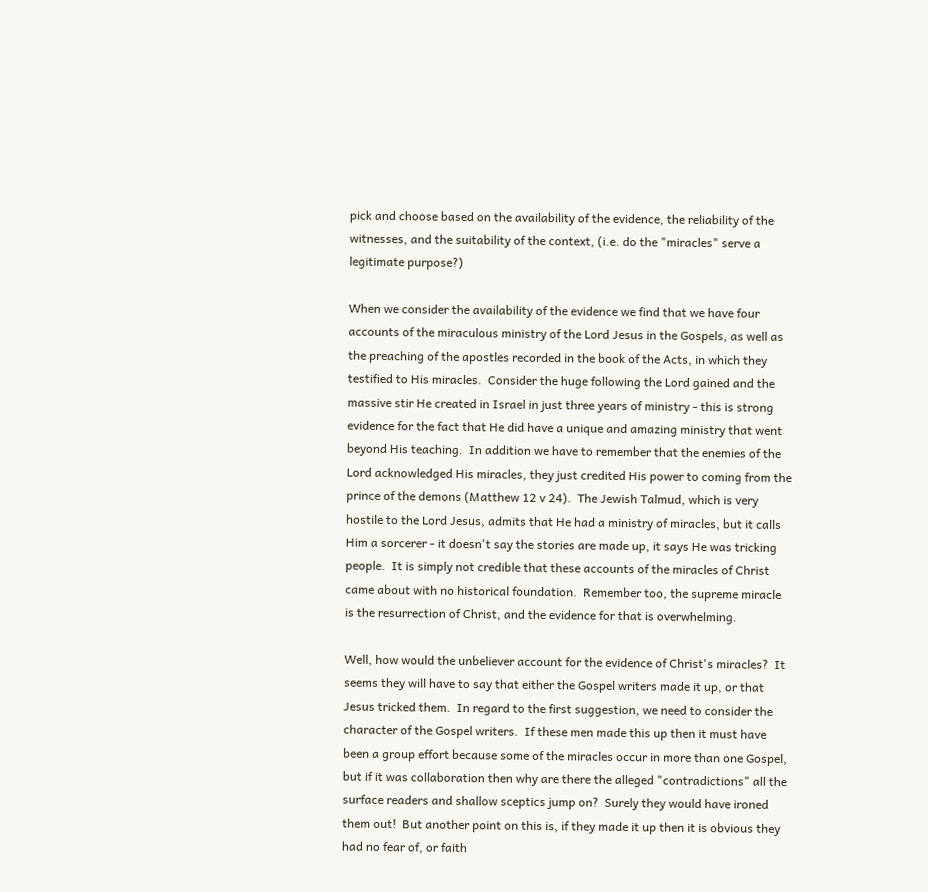pick and choose based on the availability of the evidence, the reliability of the witnesses, and the suitability of the context, (i.e. do the "miracles" serve a legitimate purpose?)

When we consider the availability of the evidence we find that we have four accounts of the miraculous ministry of the Lord Jesus in the Gospels, as well as the preaching of the apostles recorded in the book of the Acts, in which they testified to His miracles.  Consider the huge following the Lord gained and the massive stir He created in Israel in just three years of ministry - this is strong evidence for the fact that He did have a unique and amazing ministry that went beyond His teaching.  In addition we have to remember that the enemies of the Lord acknowledged His miracles, they just credited His power to coming from the prince of the demons (Matthew 12 v 24).  The Jewish Talmud, which is very hostile to the Lord Jesus, admits that He had a ministry of miracles, but it calls Him a sorcerer - it doesn't say the stories are made up, it says He was tricking people.  It is simply not credible that these accounts of the miracles of Christ came about with no historical foundation.  Remember too, the supreme miracle is the resurrection of Christ, and the evidence for that is overwhelming.

Well, how would the unbeliever account for the evidence of Christ's miracles?  It seems they will have to say that either the Gospel writers made it up, or that Jesus tricked them.  In regard to the first suggestion, we need to consider the character of the Gospel writers.  If these men made this up then it must have been a group effort because some of the miracles occur in more than one Gospel, but if it was collaboration then why are there the alleged "contradictions" all the surface readers and shallow sceptics jump on?  Surely they would have ironed them out!  But another point on this is, if they made it up then it is obvious they had no fear of, or faith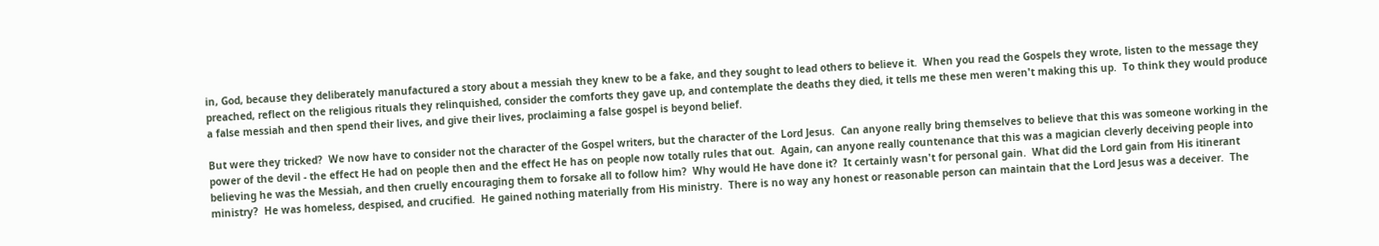in, God, because they deliberately manufactured a story about a messiah they knew to be a fake, and they sought to lead others to believe it.  When you read the Gospels they wrote, listen to the message they preached, reflect on the religious rituals they relinquished, consider the comforts they gave up, and contemplate the deaths they died, it tells me these men weren't making this up.  To think they would produce a false messiah and then spend their lives, and give their lives, proclaiming a false gospel is beyond belief.

But were they tricked?  We now have to consider not the character of the Gospel writers, but the character of the Lord Jesus.  Can anyone really bring themselves to believe that this was someone working in the power of the devil - the effect He had on people then and the effect He has on people now totally rules that out.  Again, can anyone really countenance that this was a magician cleverly deceiving people into believing he was the Messiah, and then cruelly encouraging them to forsake all to follow him?  Why would He have done it?  It certainly wasn't for personal gain.  What did the Lord gain from His itinerant ministry?  He was homeless, despised, and crucified.  He gained nothing materially from His ministry.  There is no way any honest or reasonable person can maintain that the Lord Jesus was a deceiver.  The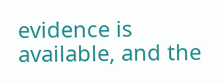evidence is available, and the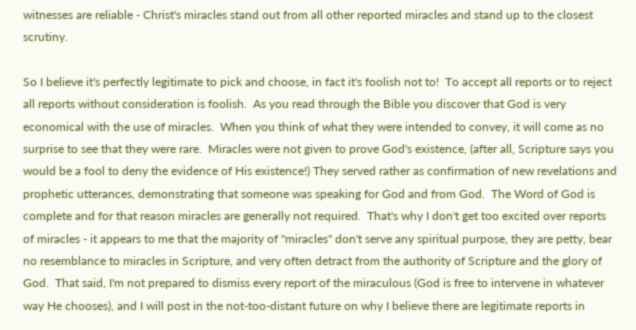witnesses are reliable - Christ's miracles stand out from all other reported miracles and stand up to the closest scrutiny.

So I believe it's perfectly legitimate to pick and choose, in fact it's foolish not to!  To accept all reports or to reject all reports without consideration is foolish.  As you read through the Bible you discover that God is very economical with the use of miracles.  When you think of what they were intended to convey, it will come as no surprise to see that they were rare.  Miracles were not given to prove God's existence, (after all, Scripture says you would be a fool to deny the evidence of His existence!) They served rather as confirmation of new revelations and prophetic utterances, demonstrating that someone was speaking for God and from God.  The Word of God is complete and for that reason miracles are generally not required.  That's why I don't get too excited over reports of miracles - it appears to me that the majority of "miracles" don't serve any spiritual purpose, they are petty, bear no resemblance to miracles in Scripture, and very often detract from the authority of Scripture and the glory of God.  That said, I'm not prepared to dismiss every report of the miraculous (God is free to intervene in whatever way He chooses), and I will post in the not-too-distant future on why I believe there are legitimate reports in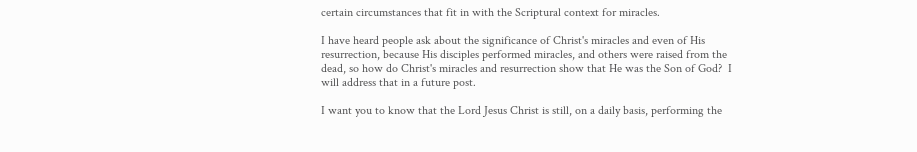certain circumstances that fit in with the Scriptural context for miracles.

I have heard people ask about the significance of Christ's miracles and even of His resurrection, because His disciples performed miracles, and others were raised from the dead, so how do Christ's miracles and resurrection show that He was the Son of God?  I will address that in a future post.

I want you to know that the Lord Jesus Christ is still, on a daily basis, performing the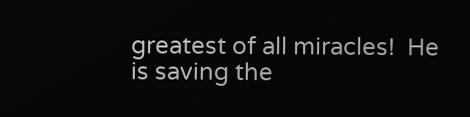greatest of all miracles!  He is saving the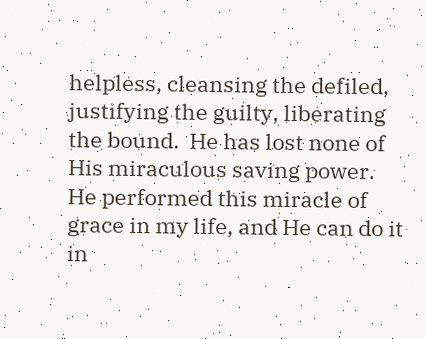helpless, cleansing the defiled, justifying the guilty, liberating the bound.  He has lost none of His miraculous saving power.  He performed this miracle of grace in my life, and He can do it in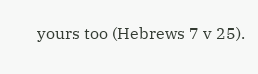yours too (Hebrews 7 v 25).